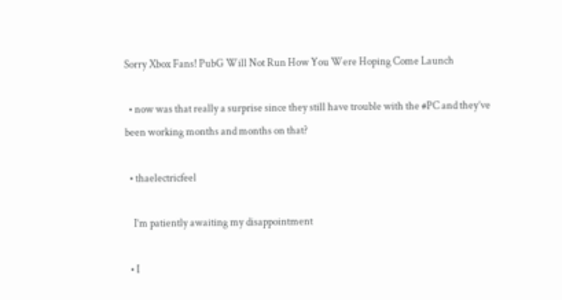Sorry Xbox Fans! PubG Will Not Run How You Were Hoping Come Launch

  • now was that really a surprise since they still have trouble with the #PC and they’ve been working months and months on that?

  • thaelectricfeel

    I’m patiently awaiting my disappointment

  • I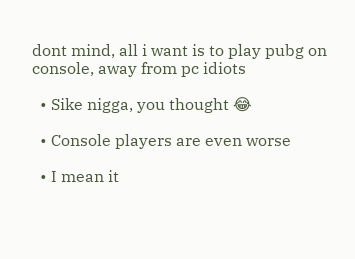dont mind, all i want is to play pubg on console, away from pc idiots

  • Sike nigga, you thought 😂

  • Console players are even worse

  • I mean it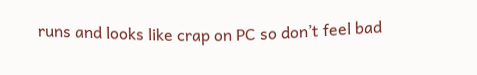runs and looks like crap on PC so don’t feel bad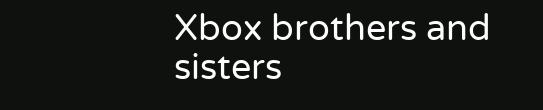Xbox brothers and sisters